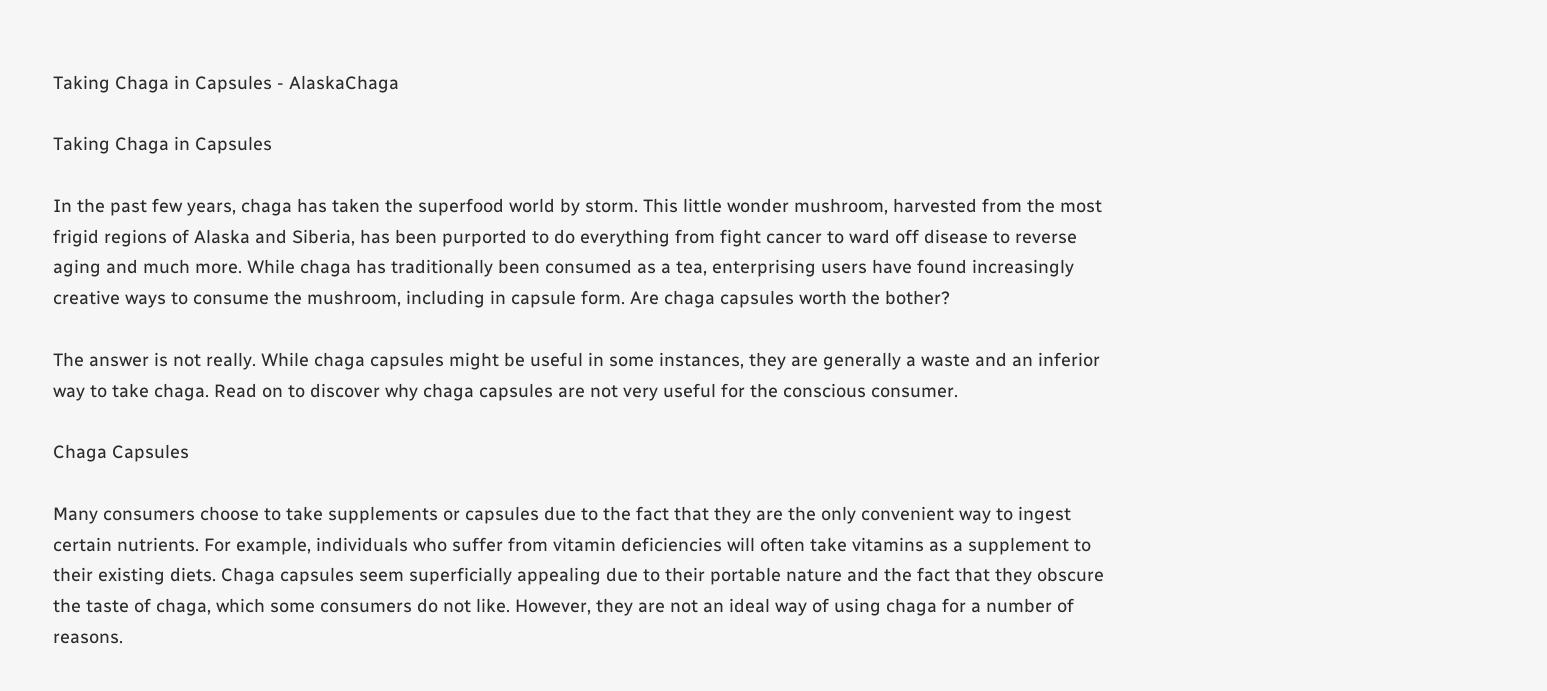Taking Chaga in Capsules - AlaskaChaga

Taking Chaga in Capsules

In the past few years, chaga has taken the superfood world by storm. This little wonder mushroom, harvested from the most frigid regions of Alaska and Siberia, has been purported to do everything from fight cancer to ward off disease to reverse aging and much more. While chaga has traditionally been consumed as a tea, enterprising users have found increasingly creative ways to consume the mushroom, including in capsule form. Are chaga capsules worth the bother?

The answer is not really. While chaga capsules might be useful in some instances, they are generally a waste and an inferior way to take chaga. Read on to discover why chaga capsules are not very useful for the conscious consumer.

Chaga Capsules

Many consumers choose to take supplements or capsules due to the fact that they are the only convenient way to ingest certain nutrients. For example, individuals who suffer from vitamin deficiencies will often take vitamins as a supplement to their existing diets. Chaga capsules seem superficially appealing due to their portable nature and the fact that they obscure the taste of chaga, which some consumers do not like. However, they are not an ideal way of using chaga for a number of reasons.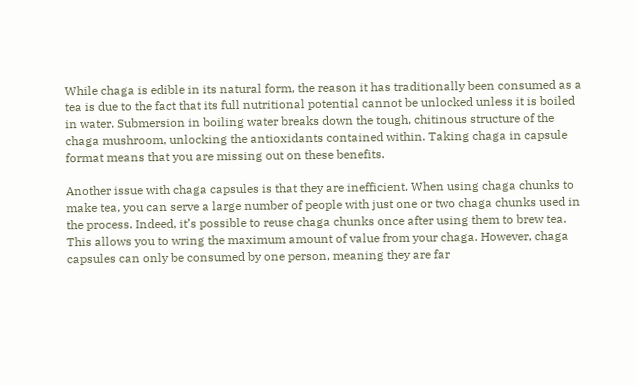While chaga is edible in its natural form, the reason it has traditionally been consumed as a tea is due to the fact that its full nutritional potential cannot be unlocked unless it is boiled in water. Submersion in boiling water breaks down the tough, chitinous structure of the chaga mushroom, unlocking the antioxidants contained within. Taking chaga in capsule format means that you are missing out on these benefits.

Another issue with chaga capsules is that they are inefficient. When using chaga chunks to make tea, you can serve a large number of people with just one or two chaga chunks used in the process. Indeed, it’s possible to reuse chaga chunks once after using them to brew tea. This allows you to wring the maximum amount of value from your chaga. However, chaga capsules can only be consumed by one person, meaning they are far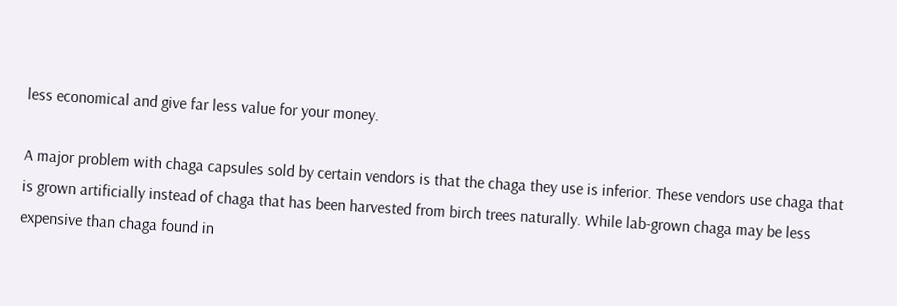less economical and give far less value for your money.

A major problem with chaga capsules sold by certain vendors is that the chaga they use is inferior. These vendors use chaga that is grown artificially instead of chaga that has been harvested from birch trees naturally. While lab-grown chaga may be less expensive than chaga found in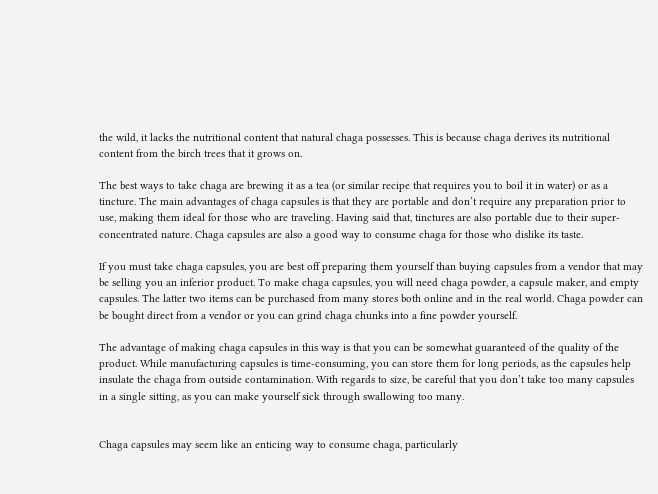the wild, it lacks the nutritional content that natural chaga possesses. This is because chaga derives its nutritional content from the birch trees that it grows on.

The best ways to take chaga are brewing it as a tea (or similar recipe that requires you to boil it in water) or as a tincture. The main advantages of chaga capsules is that they are portable and don’t require any preparation prior to use, making them ideal for those who are traveling. Having said that, tinctures are also portable due to their super-concentrated nature. Chaga capsules are also a good way to consume chaga for those who dislike its taste.

If you must take chaga capsules, you are best off preparing them yourself than buying capsules from a vendor that may be selling you an inferior product. To make chaga capsules, you will need chaga powder, a capsule maker, and empty capsules. The latter two items can be purchased from many stores both online and in the real world. Chaga powder can be bought direct from a vendor or you can grind chaga chunks into a fine powder yourself.

The advantage of making chaga capsules in this way is that you can be somewhat guaranteed of the quality of the product. While manufacturing capsules is time-consuming, you can store them for long periods, as the capsules help insulate the chaga from outside contamination. With regards to size, be careful that you don’t take too many capsules in a single sitting, as you can make yourself sick through swallowing too many.


Chaga capsules may seem like an enticing way to consume chaga, particularly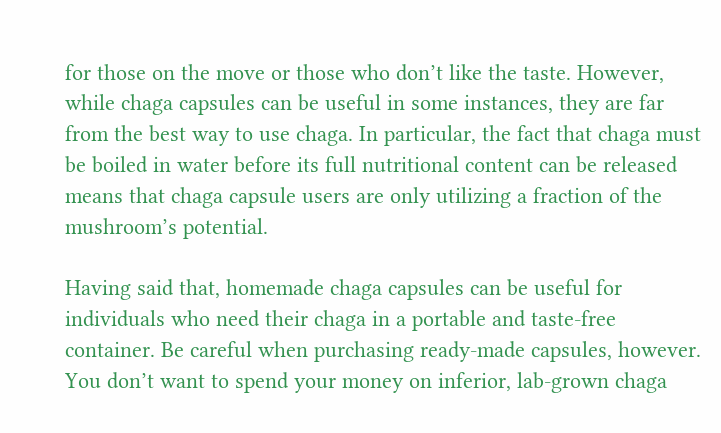for those on the move or those who don’t like the taste. However, while chaga capsules can be useful in some instances, they are far from the best way to use chaga. In particular, the fact that chaga must be boiled in water before its full nutritional content can be released means that chaga capsule users are only utilizing a fraction of the mushroom’s potential.

Having said that, homemade chaga capsules can be useful for individuals who need their chaga in a portable and taste-free container. Be careful when purchasing ready-made capsules, however. You don’t want to spend your money on inferior, lab-grown chaga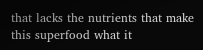that lacks the nutrients that make this superfood what it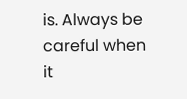is. Always be careful when it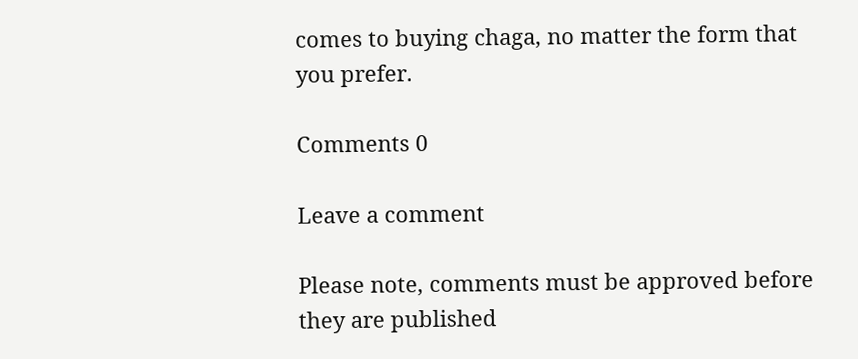comes to buying chaga, no matter the form that you prefer.

Comments 0

Leave a comment

Please note, comments must be approved before they are published